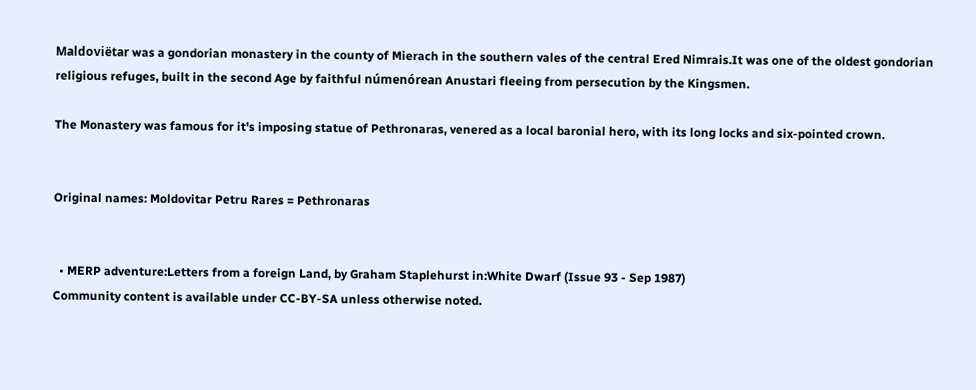Maldoviëtar was a gondorian monastery in the county of Mierach in the southern vales of the central Ered Nimrais.It was one of the oldest gondorian religious refuges, built in the second Age by faithful númenórean Anustari fleeing from persecution by the Kingsmen.

The Monastery was famous for it's imposing statue of Pethronaras, venered as a local baronial hero, with its long locks and six-pointed crown.


Original names: Moldovitar Petru Rares = Pethronaras


  • MERP adventure:Letters from a foreign Land, by Graham Staplehurst in:White Dwarf (Issue 93 - Sep 1987)
Community content is available under CC-BY-SA unless otherwise noted.